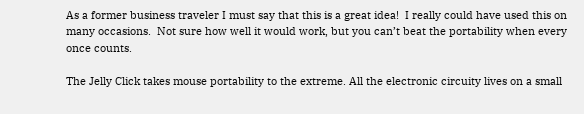As a former business traveler I must say that this is a great idea!  I really could have used this on many occasions.  Not sure how well it would work, but you can’t beat the portability when every once counts.

The Jelly Click takes mouse portability to the extreme. All the electronic circuity lives on a small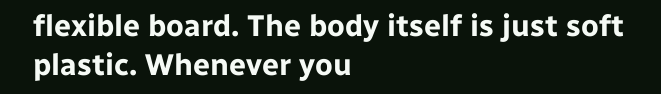flexible board. The body itself is just soft plastic. Whenever you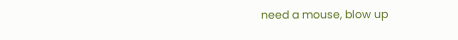need a mouse, blow up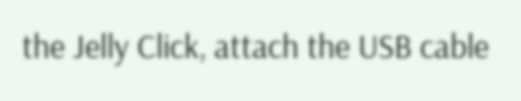the Jelly Click, attach the USB cable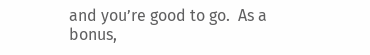and you’re good to go.  As a bonus,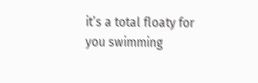it’s a total floaty for you swimming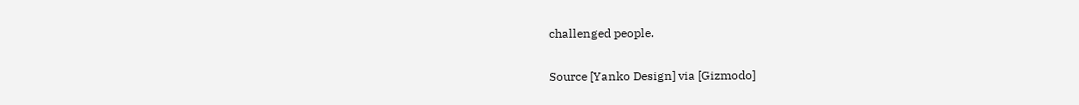challenged people.

Source [Yanko Design] via [Gizmodo]